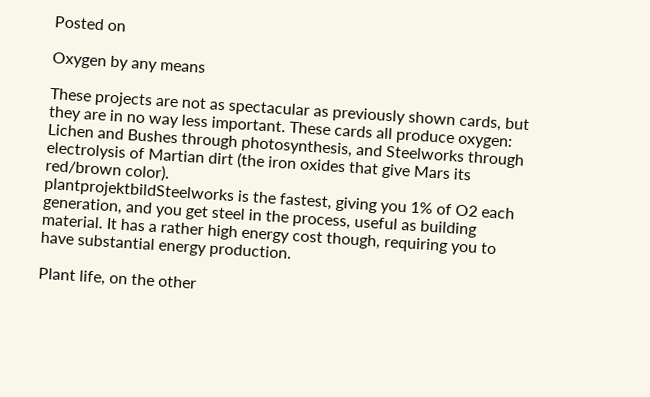Posted on

Oxygen by any means

These projects are not as spectacular as previously shown cards, but they are in no way less important. These cards all produce oxygen: Lichen and Bushes through photosynthesis, and Steelworks through electrolysis of Martian dirt (the iron oxides that give Mars its red/brown color).
plantprojektbildSteelworks is the fastest, giving you 1% of O2 each generation, and you get steel in the process, useful as building material. It has a rather high energy cost though, requiring you to have substantial energy production.

Plant life, on the other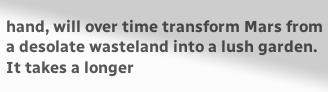hand, will over time transform Mars from a desolate wasteland into a lush garden. It takes a longer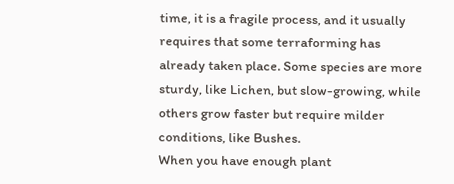time, it is a fragile process, and it usually requires that some terraforming has  already taken place. Some species are more sturdy, like Lichen, but slow-growing, while others grow faster but require milder conditions, like Bushes.
When you have enough plant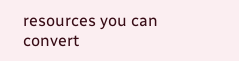resources you can convert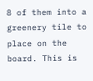8 of them into a greenery tile to place on the board. This is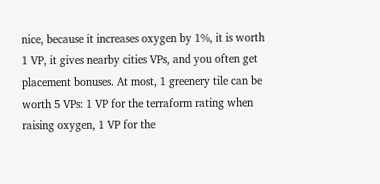nice, because it increases oxygen by 1%, it is worth 1 VP, it gives nearby cities VPs, and you often get placement bonuses. At most, 1 greenery tile can be worth 5 VPs: 1 VP for the terraform rating when raising oxygen, 1 VP for the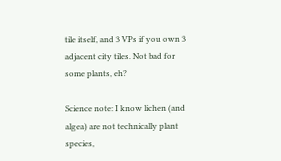tile itself, and 3 VPs if you own 3 adjacent city tiles. Not bad for some plants, eh?

Science note: I know lichen (and algea) are not technically plant species,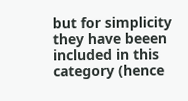but for simplicity they have beeen included in this category (hence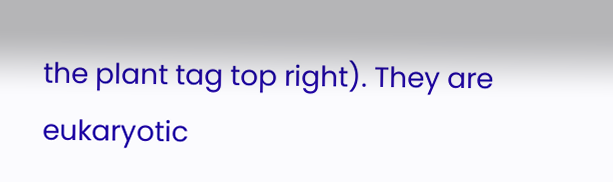the plant tag top right). They are eukaryotic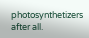photosynthetizers after all.